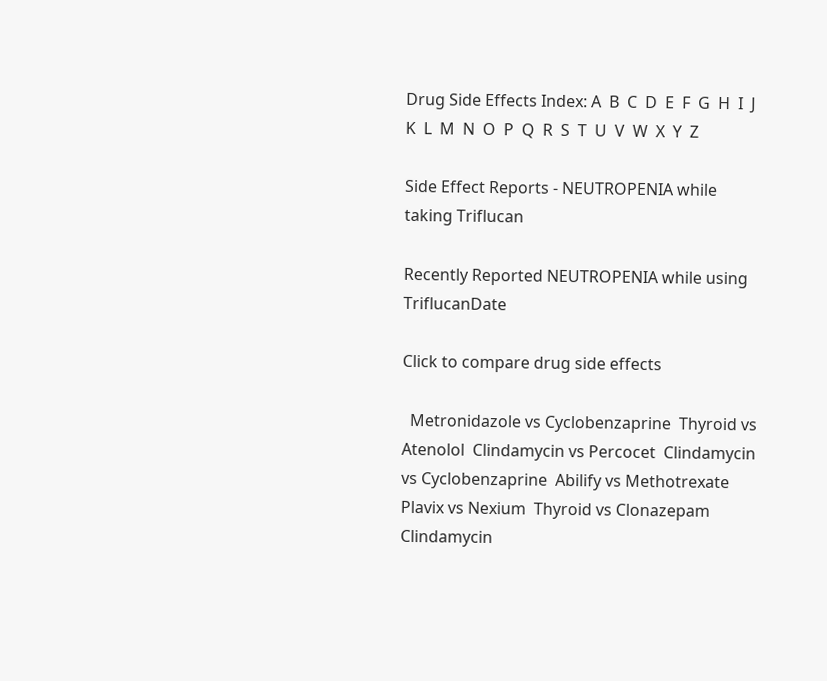Drug Side Effects Index: A  B  C  D  E  F  G  H  I  J  K  L  M  N  O  P  Q  R  S  T  U  V  W  X  Y  Z

Side Effect Reports - NEUTROPENIA while taking Triflucan

Recently Reported NEUTROPENIA while using TriflucanDate

Click to compare drug side effects

  Metronidazole vs Cyclobenzaprine  Thyroid vs Atenolol  Clindamycin vs Percocet  Clindamycin vs Cyclobenzaprine  Abilify vs Methotrexate  Plavix vs Nexium  Thyroid vs Clonazepam  Clindamycin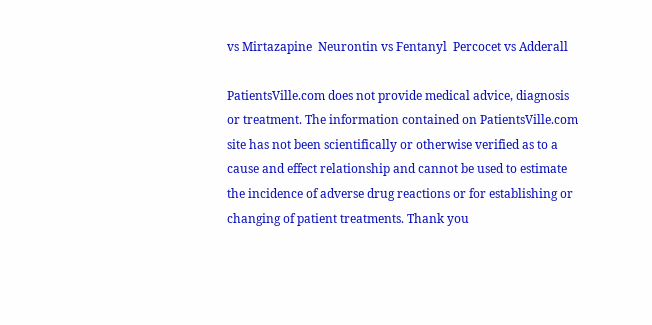vs Mirtazapine  Neurontin vs Fentanyl  Percocet vs Adderall

PatientsVille.com does not provide medical advice, diagnosis or treatment. The information contained on PatientsVille.com site has not been scientifically or otherwise verified as to a cause and effect relationship and cannot be used to estimate the incidence of adverse drug reactions or for establishing or changing of patient treatments. Thank you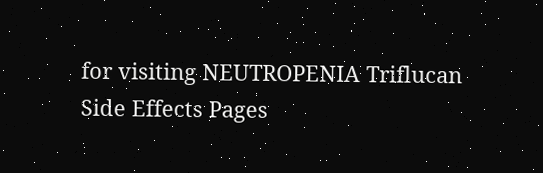for visiting NEUTROPENIA Triflucan Side Effects Pages